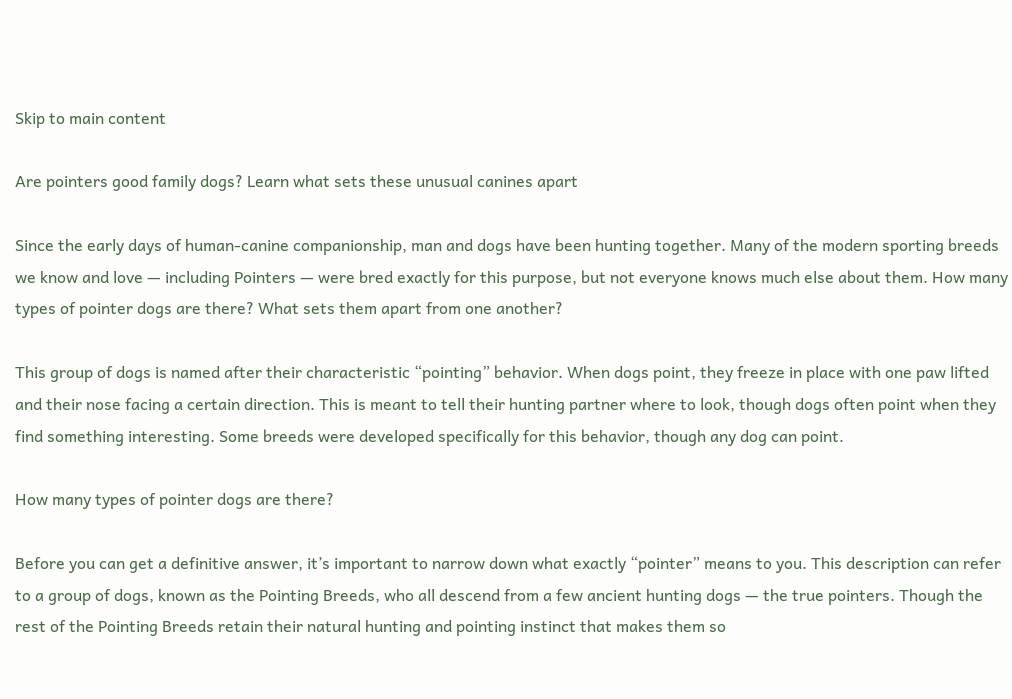Skip to main content

Are pointers good family dogs? Learn what sets these unusual canines apart

Since the early days of human-canine companionship, man and dogs have been hunting together. Many of the modern sporting breeds we know and love — including Pointers — were bred exactly for this purpose, but not everyone knows much else about them. How many types of pointer dogs are there? What sets them apart from one another?

This group of dogs is named after their characteristic “pointing” behavior. When dogs point, they freeze in place with one paw lifted and their nose facing a certain direction. This is meant to tell their hunting partner where to look, though dogs often point when they find something interesting. Some breeds were developed specifically for this behavior, though any dog can point.

How many types of pointer dogs are there?

Before you can get a definitive answer, it’s important to narrow down what exactly “pointer” means to you. This description can refer to a group of dogs, known as the Pointing Breeds, who all descend from a few ancient hunting dogs — the true pointers. Though the rest of the Pointing Breeds retain their natural hunting and pointing instinct that makes them so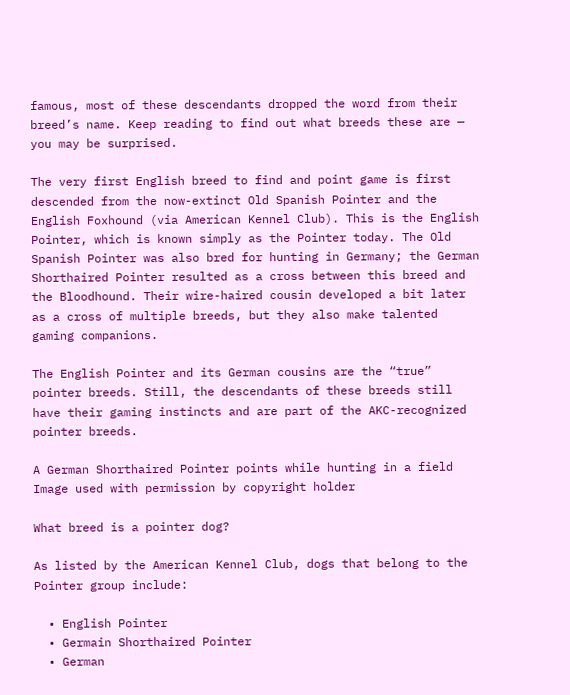famous, most of these descendants dropped the word from their breed’s name. Keep reading to find out what breeds these are — you may be surprised.

The very first English breed to find and point game is first descended from the now-extinct Old Spanish Pointer and the English Foxhound (via American Kennel Club). This is the English Pointer, which is known simply as the Pointer today. The Old Spanish Pointer was also bred for hunting in Germany; the German Shorthaired Pointer resulted as a cross between this breed and the Bloodhound. Their wire-haired cousin developed a bit later as a cross of multiple breeds, but they also make talented gaming companions.

The English Pointer and its German cousins are the “true” pointer breeds. Still, the descendants of these breeds still have their gaming instincts and are part of the AKC-recognized pointer breeds.

A German Shorthaired Pointer points while hunting in a field
Image used with permission by copyright holder

What breed is a pointer dog?

As listed by the American Kennel Club, dogs that belong to the Pointer group include:

  • English Pointer
  • Germain Shorthaired Pointer
  • German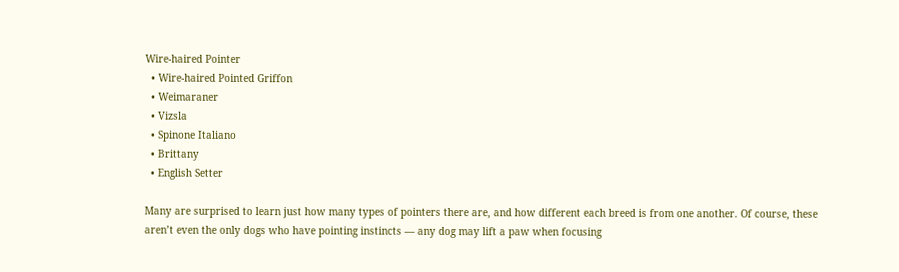Wire-haired Pointer
  • Wire-haired Pointed Griffon
  • Weimaraner
  • Vizsla
  • Spinone Italiano
  • Brittany
  • English Setter

Many are surprised to learn just how many types of pointers there are, and how different each breed is from one another. Of course, these aren’t even the only dogs who have pointing instincts — any dog may lift a paw when focusing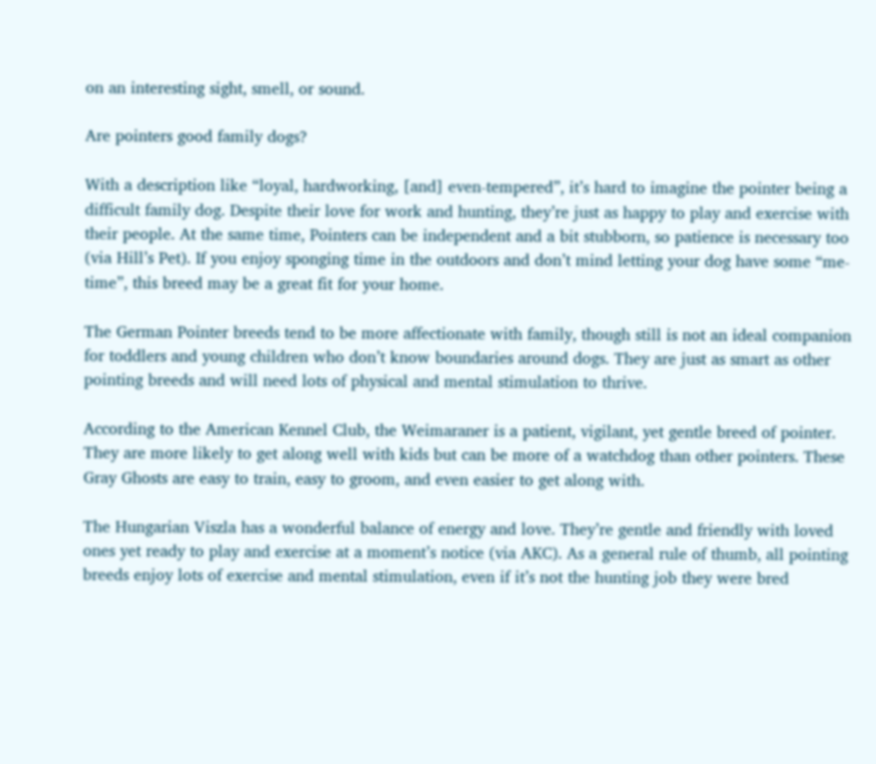on an interesting sight, smell, or sound.

Are pointers good family dogs?

With a description like “loyal, hardworking, [and] even-tempered”, it’s hard to imagine the pointer being a difficult family dog. Despite their love for work and hunting, they’re just as happy to play and exercise with their people. At the same time, Pointers can be independent and a bit stubborn, so patience is necessary too (via Hill’s Pet). If you enjoy sponging time in the outdoors and don’t mind letting your dog have some “me-time”, this breed may be a great fit for your home.

The German Pointer breeds tend to be more affectionate with family, though still is not an ideal companion for toddlers and young children who don’t know boundaries around dogs. They are just as smart as other pointing breeds and will need lots of physical and mental stimulation to thrive.

According to the American Kennel Club, the Weimaraner is a patient, vigilant, yet gentle breed of pointer. They are more likely to get along well with kids but can be more of a watchdog than other pointers. These Gray Ghosts are easy to train, easy to groom, and even easier to get along with.

The Hungarian Viszla has a wonderful balance of energy and love. They’re gentle and friendly with loved ones yet ready to play and exercise at a moment’s notice (via AKC). As a general rule of thumb, all pointing breeds enjoy lots of exercise and mental stimulation, even if it’s not the hunting job they were bred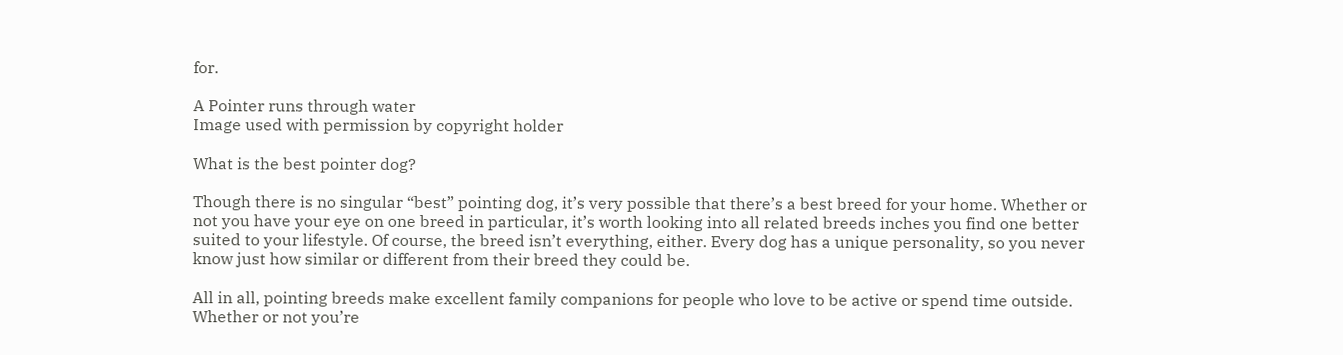for.

A Pointer runs through water
Image used with permission by copyright holder

What is the best pointer dog?

Though there is no singular “best” pointing dog, it’s very possible that there’s a best breed for your home. Whether or not you have your eye on one breed in particular, it’s worth looking into all related breeds inches you find one better suited to your lifestyle. Of course, the breed isn’t everything, either. Every dog has a unique personality, so you never know just how similar or different from their breed they could be.

All in all, pointing breeds make excellent family companions for people who love to be active or spend time outside. Whether or not you’re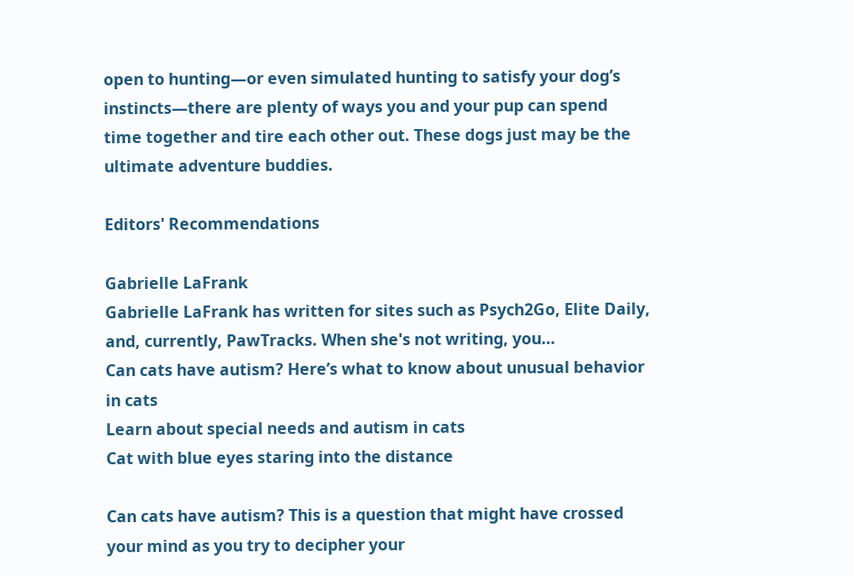open to hunting—or even simulated hunting to satisfy your dog’s instincts—there are plenty of ways you and your pup can spend time together and tire each other out. These dogs just may be the ultimate adventure buddies.

Editors' Recommendations

Gabrielle LaFrank
Gabrielle LaFrank has written for sites such as Psych2Go, Elite Daily, and, currently, PawTracks. When she's not writing, you…
Can cats have autism? Here’s what to know about unusual behavior in cats
Learn about special needs and autism in cats
Cat with blue eyes staring into the distance

Can cats have autism? This is a question that might have crossed your mind as you try to decipher your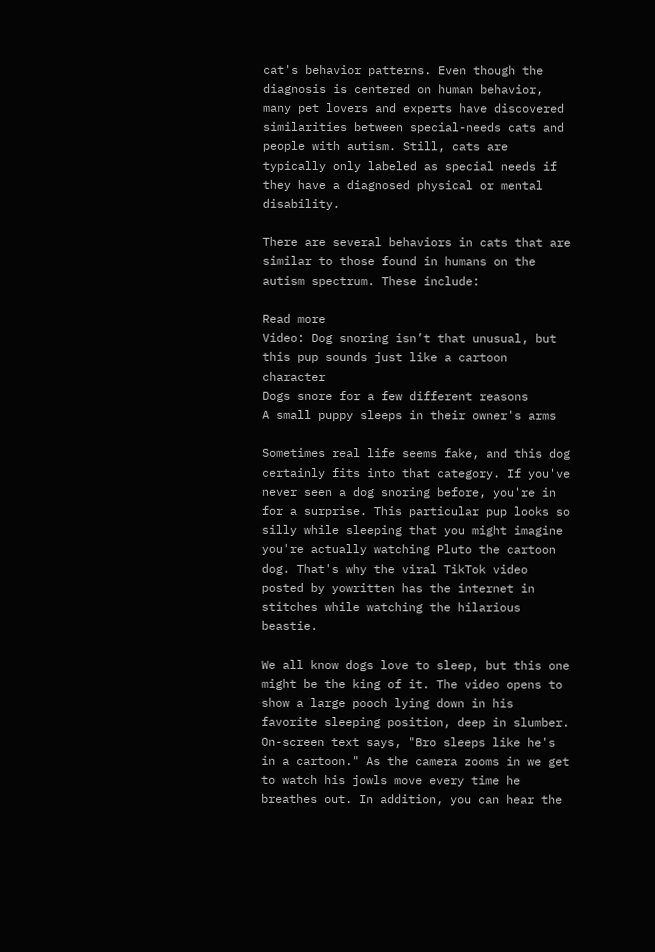cat's behavior patterns. Even though the diagnosis is centered on human behavior, many pet lovers and experts have discovered similarities between special-needs cats and people with autism. Still, cats are typically only labeled as special needs if they have a diagnosed physical or mental disability.

There are several behaviors in cats that are similar to those found in humans on the autism spectrum. These include:

Read more
Video: Dog snoring isn’t that unusual, but this pup sounds just like a cartoon character
Dogs snore for a few different reasons
A small puppy sleeps in their owner's arms

Sometimes real life seems fake, and this dog certainly fits into that category. If you've never seen a dog snoring before, you're in for a surprise. This particular pup looks so silly while sleeping that you might imagine you're actually watching Pluto the cartoon dog. That's why the viral TikTok video posted by yowritten has the internet in stitches while watching the hilarious beastie.

We all know dogs love to sleep, but this one might be the king of it. The video opens to show a large pooch lying down in his favorite sleeping position, deep in slumber. On-screen text says, "Bro sleeps like he's in a cartoon." As the camera zooms in we get to watch his jowls move every time he breathes out. In addition, you can hear the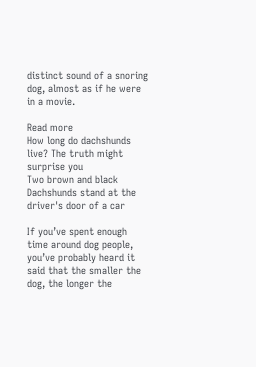distinct sound of a snoring dog, almost as if he were in a movie.

Read more
How long do dachshunds live? The truth might surprise you
Two brown and black Dachshunds stand at the driver's door of a car

If you’ve spent enough time around dog people, you’ve probably heard it said that the smaller the dog, the longer the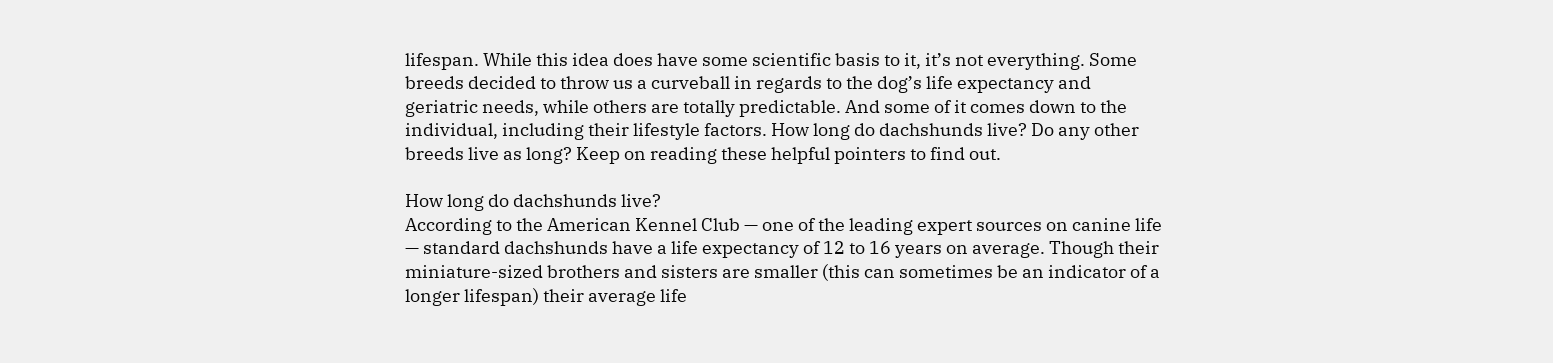lifespan. While this idea does have some scientific basis to it, it’s not everything. Some breeds decided to throw us a curveball in regards to the dog’s life expectancy and geriatric needs, while others are totally predictable. And some of it comes down to the individual, including their lifestyle factors. How long do dachshunds live? Do any other breeds live as long? Keep on reading these helpful pointers to find out.

How long do dachshunds live?
According to the American Kennel Club — one of the leading expert sources on canine life — standard dachshunds have a life expectancy of 12 to 16 years on average. Though their miniature-sized brothers and sisters are smaller (this can sometimes be an indicator of a longer lifespan) their average life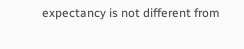expectancy is not different from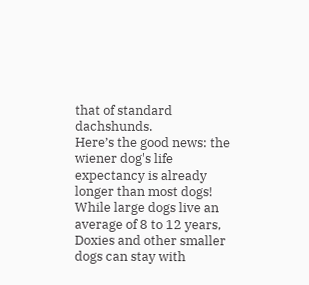that of standard dachshunds.
Here’s the good news: the wiener dog's life expectancy is already longer than most dogs! While large dogs live an average of 8 to 12 years, Doxies and other smaller dogs can stay with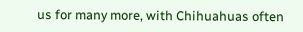us for many more, with Chihuahuas often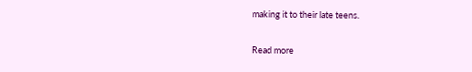making it to their late teens.

Read more